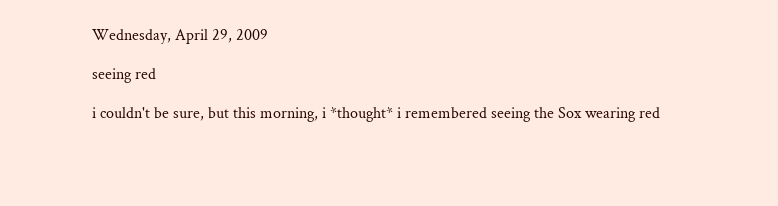Wednesday, April 29, 2009

seeing red

i couldn't be sure, but this morning, i *thought* i remembered seeing the Sox wearing red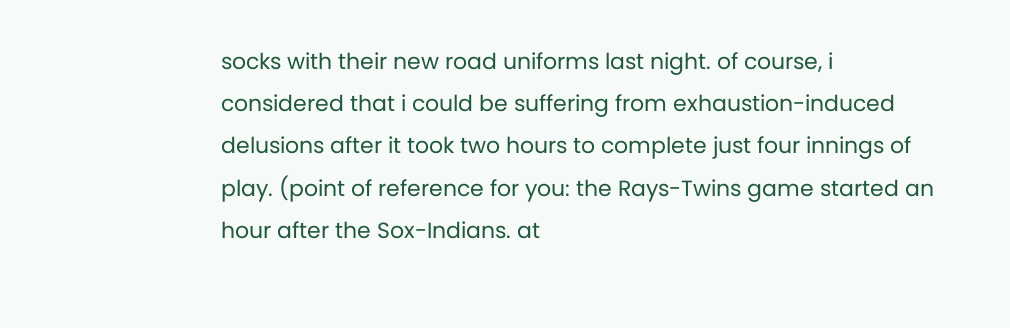socks with their new road uniforms last night. of course, i considered that i could be suffering from exhaustion-induced delusions after it took two hours to complete just four innings of play. (point of reference for you: the Rays-Twins game started an hour after the Sox-Indians. at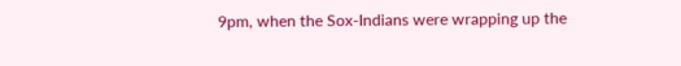9pm, when the Sox-Indians were wrapping up the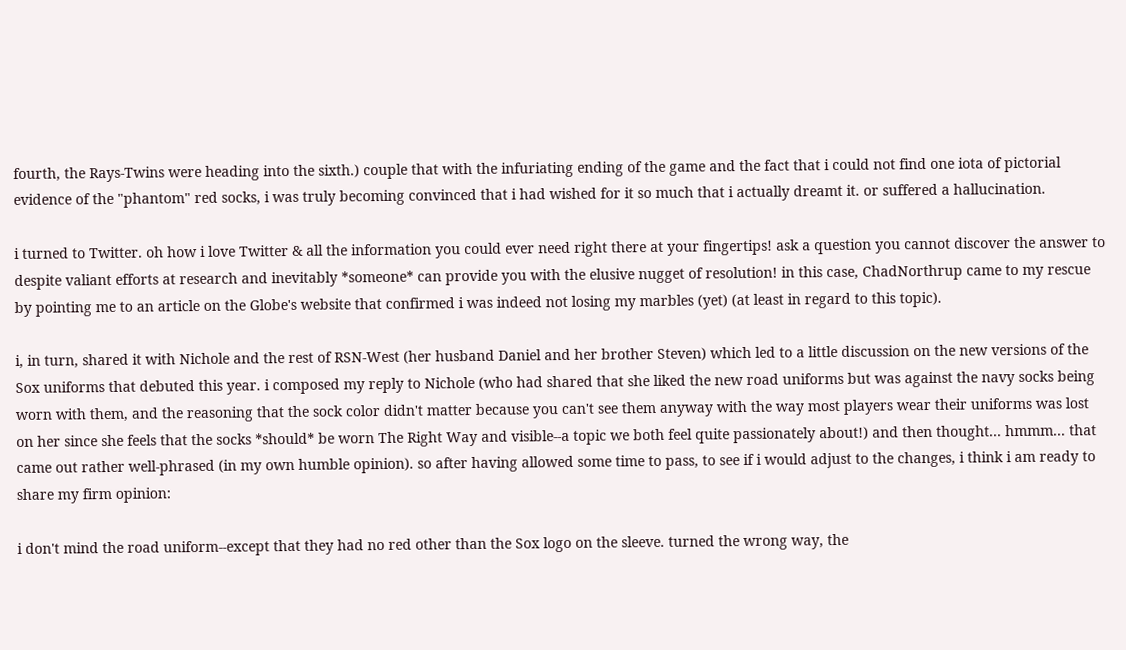fourth, the Rays-Twins were heading into the sixth.) couple that with the infuriating ending of the game and the fact that i could not find one iota of pictorial evidence of the "phantom" red socks, i was truly becoming convinced that i had wished for it so much that i actually dreamt it. or suffered a hallucination.

i turned to Twitter. oh how i love Twitter & all the information you could ever need right there at your fingertips! ask a question you cannot discover the answer to despite valiant efforts at research and inevitably *someone* can provide you with the elusive nugget of resolution! in this case, ChadNorthrup came to my rescue by pointing me to an article on the Globe's website that confirmed i was indeed not losing my marbles (yet) (at least in regard to this topic).

i, in turn, shared it with Nichole and the rest of RSN-West (her husband Daniel and her brother Steven) which led to a little discussion on the new versions of the Sox uniforms that debuted this year. i composed my reply to Nichole (who had shared that she liked the new road uniforms but was against the navy socks being worn with them, and the reasoning that the sock color didn't matter because you can't see them anyway with the way most players wear their uniforms was lost on her since she feels that the socks *should* be worn The Right Way and visible--a topic we both feel quite passionately about!) and then thought... hmmm... that came out rather well-phrased (in my own humble opinion). so after having allowed some time to pass, to see if i would adjust to the changes, i think i am ready to share my firm opinion:

i don't mind the road uniform--except that they had no red other than the Sox logo on the sleeve. turned the wrong way, the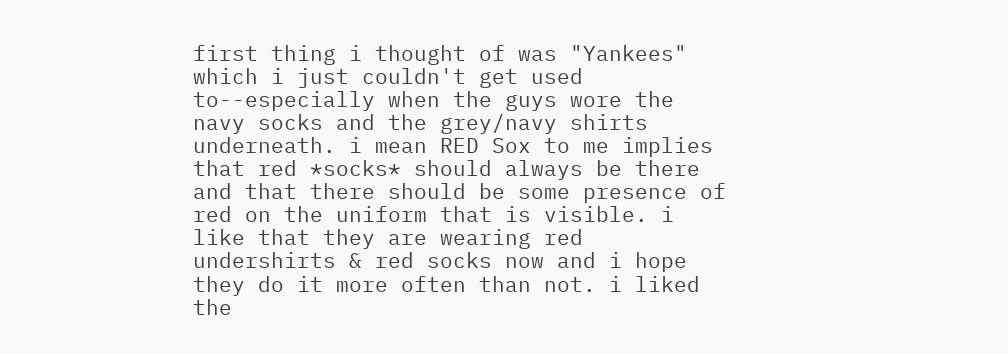first thing i thought of was "Yankees" which i just couldn't get used to--especially when the guys wore the navy socks and the grey/navy shirts underneath. i mean RED Sox to me implies that red *socks* should always be there and that there should be some presence of red on the uniform that is visible. i like that they are wearing red undershirts & red socks now and i hope they do it more often than not. i liked the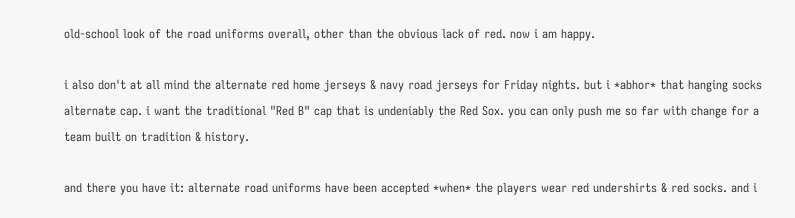old-school look of the road uniforms overall, other than the obvious lack of red. now i am happy.

i also don't at all mind the alternate red home jerseys & navy road jerseys for Friday nights. but i *abhor* that hanging socks alternate cap. i want the traditional "Red B" cap that is undeniably the Red Sox. you can only push me so far with change for a team built on tradition & history.

and there you have it: alternate road uniforms have been accepted *when* the players wear red undershirts & red socks. and i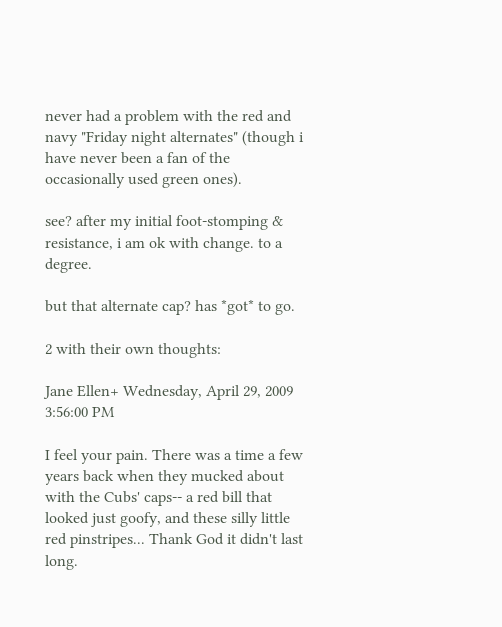never had a problem with the red and navy "Friday night alternates" (though i have never been a fan of the occasionally used green ones).

see? after my initial foot-stomping & resistance, i am ok with change. to a degree.

but that alternate cap? has *got* to go.

2 with their own thoughts:

Jane Ellen+ Wednesday, April 29, 2009 3:56:00 PM

I feel your pain. There was a time a few years back when they mucked about with the Cubs' caps-- a red bill that looked just goofy, and these silly little red pinstripes... Thank God it didn't last long.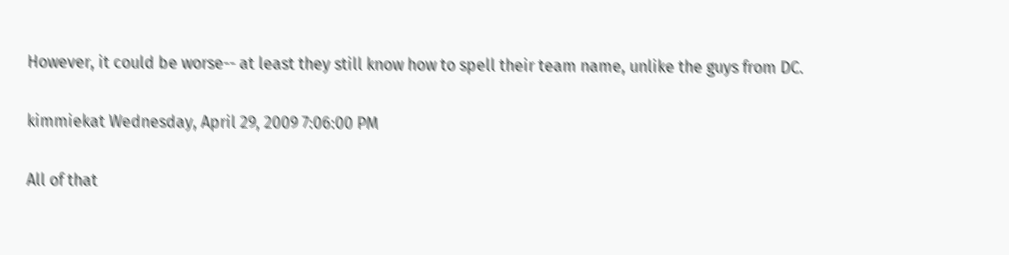However, it could be worse-- at least they still know how to spell their team name, unlike the guys from DC.

kimmiekat Wednesday, April 29, 2009 7:06:00 PM

All of that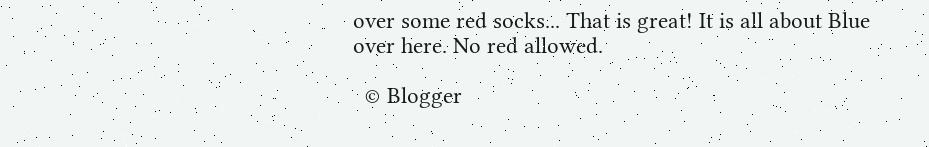over some red socks... That is great! It is all about Blue over here. No red allowed.

  © Blogger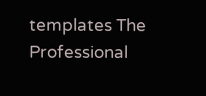templates The Professional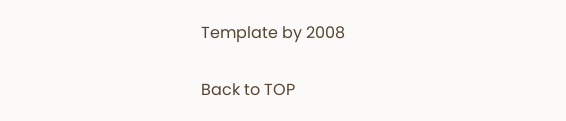Template by 2008

Back to TOP